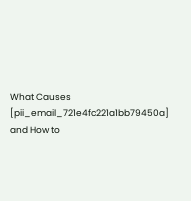What Causes [pii_email_721e4fc221a1bb79450a] and How to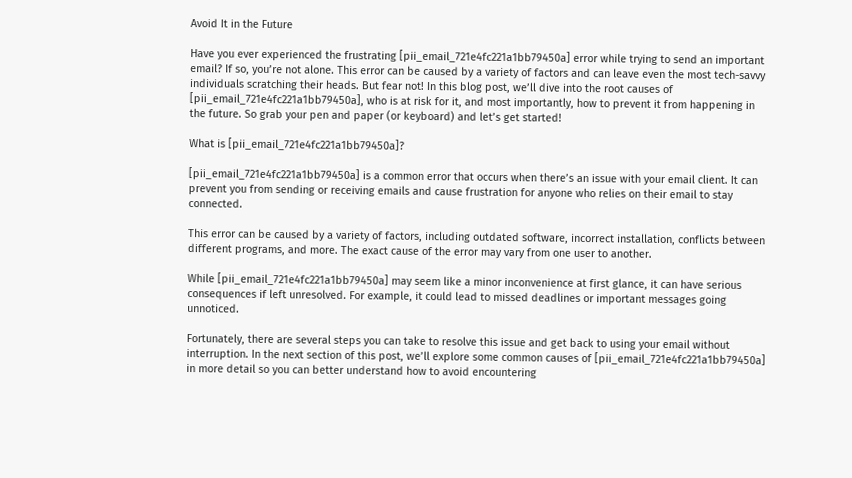Avoid It in the Future

Have you ever experienced the frustrating [pii_email_721e4fc221a1bb79450a] error while trying to send an important email? If so, you’re not alone. This error can be caused by a variety of factors and can leave even the most tech-savvy individuals scratching their heads. But fear not! In this blog post, we’ll dive into the root causes of [pii_email_721e4fc221a1bb79450a], who is at risk for it, and most importantly, how to prevent it from happening in the future. So grab your pen and paper (or keyboard) and let’s get started!

What is [pii_email_721e4fc221a1bb79450a]?

[pii_email_721e4fc221a1bb79450a] is a common error that occurs when there’s an issue with your email client. It can prevent you from sending or receiving emails and cause frustration for anyone who relies on their email to stay connected.

This error can be caused by a variety of factors, including outdated software, incorrect installation, conflicts between different programs, and more. The exact cause of the error may vary from one user to another.

While [pii_email_721e4fc221a1bb79450a] may seem like a minor inconvenience at first glance, it can have serious consequences if left unresolved. For example, it could lead to missed deadlines or important messages going unnoticed.

Fortunately, there are several steps you can take to resolve this issue and get back to using your email without interruption. In the next section of this post, we’ll explore some common causes of [pii_email_721e4fc221a1bb79450a] in more detail so you can better understand how to avoid encountering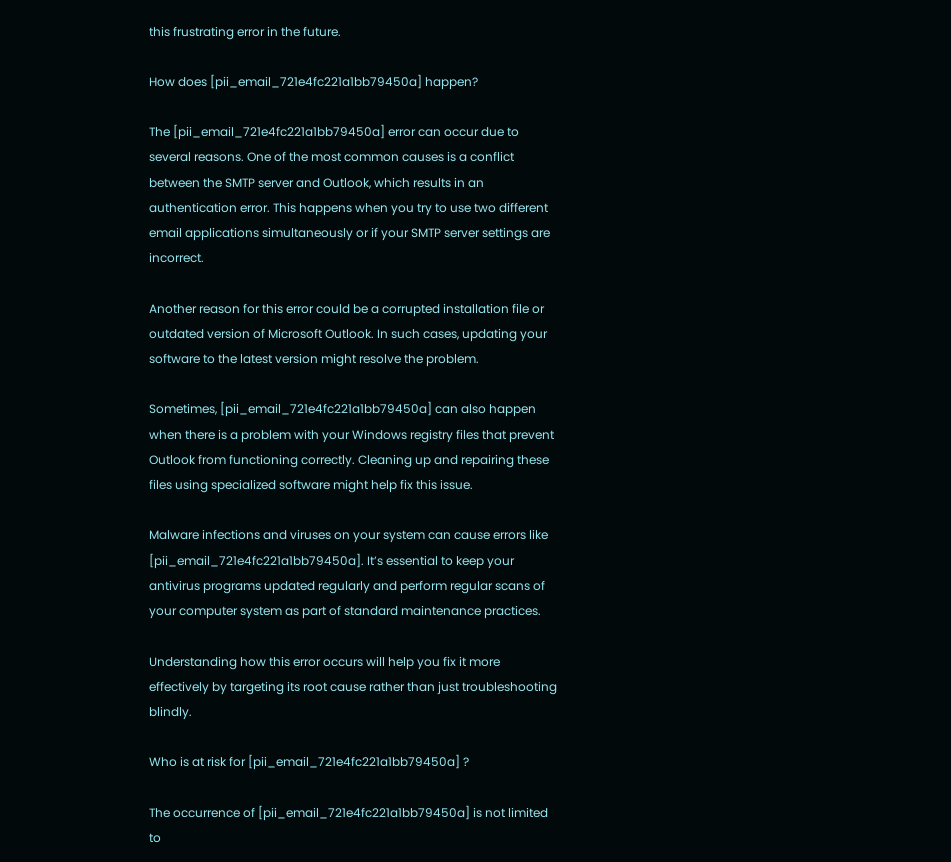this frustrating error in the future.

How does [pii_email_721e4fc221a1bb79450a] happen?

The [pii_email_721e4fc221a1bb79450a] error can occur due to several reasons. One of the most common causes is a conflict between the SMTP server and Outlook, which results in an authentication error. This happens when you try to use two different email applications simultaneously or if your SMTP server settings are incorrect.

Another reason for this error could be a corrupted installation file or outdated version of Microsoft Outlook. In such cases, updating your software to the latest version might resolve the problem.

Sometimes, [pii_email_721e4fc221a1bb79450a] can also happen when there is a problem with your Windows registry files that prevent Outlook from functioning correctly. Cleaning up and repairing these files using specialized software might help fix this issue.

Malware infections and viruses on your system can cause errors like [pii_email_721e4fc221a1bb79450a]. It’s essential to keep your antivirus programs updated regularly and perform regular scans of your computer system as part of standard maintenance practices.

Understanding how this error occurs will help you fix it more effectively by targeting its root cause rather than just troubleshooting blindly.

Who is at risk for [pii_email_721e4fc221a1bb79450a] ?

The occurrence of [pii_email_721e4fc221a1bb79450a] is not limited to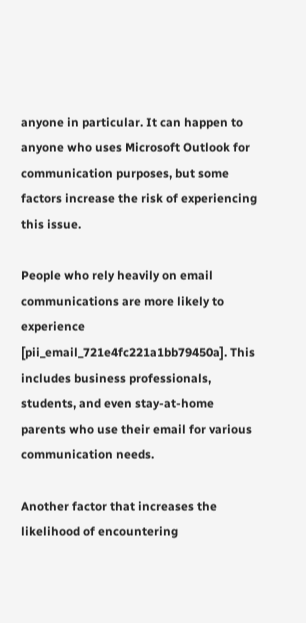anyone in particular. It can happen to anyone who uses Microsoft Outlook for communication purposes, but some factors increase the risk of experiencing this issue.

People who rely heavily on email communications are more likely to experience [pii_email_721e4fc221a1bb79450a]. This includes business professionals, students, and even stay-at-home parents who use their email for various communication needs.

Another factor that increases the likelihood of encountering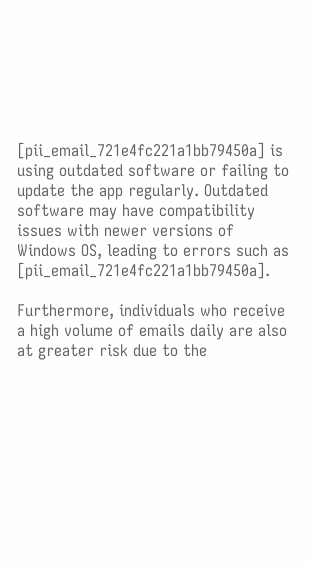[pii_email_721e4fc221a1bb79450a] is using outdated software or failing to update the app regularly. Outdated software may have compatibility issues with newer versions of Windows OS, leading to errors such as [pii_email_721e4fc221a1bb79450a].

Furthermore, individuals who receive a high volume of emails daily are also at greater risk due to the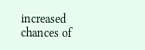increased chances of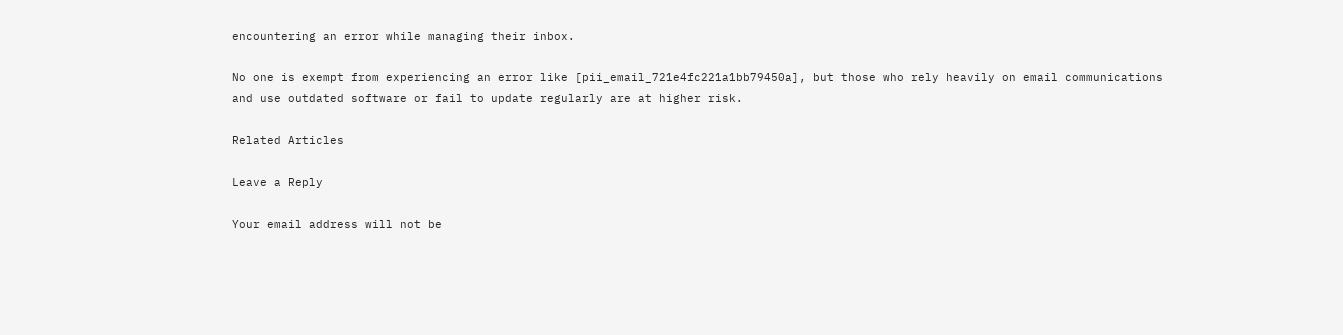encountering an error while managing their inbox.

No one is exempt from experiencing an error like [pii_email_721e4fc221a1bb79450a], but those who rely heavily on email communications and use outdated software or fail to update regularly are at higher risk.

Related Articles

Leave a Reply

Your email address will not be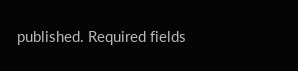published. Required fields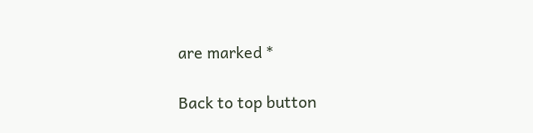are marked *

Back to top button